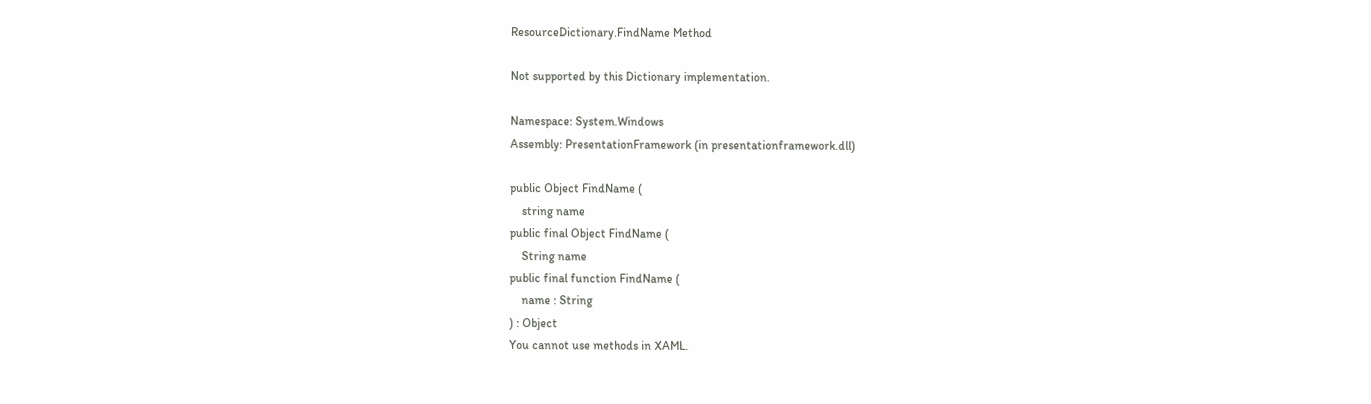ResourceDictionary.FindName Method

Not supported by this Dictionary implementation.

Namespace: System.Windows
Assembly: PresentationFramework (in presentationframework.dll)

public Object FindName (
    string name
public final Object FindName (
    String name
public final function FindName (
    name : String
) : Object
You cannot use methods in XAML.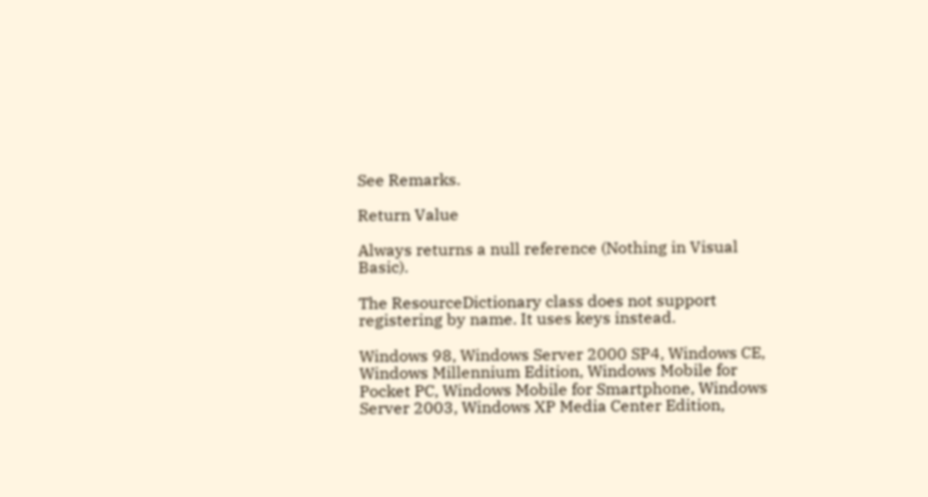See Remarks.

Return Value

Always returns a null reference (Nothing in Visual Basic).

The ResourceDictionary class does not support registering by name. It uses keys instead.

Windows 98, Windows Server 2000 SP4, Windows CE, Windows Millennium Edition, Windows Mobile for Pocket PC, Windows Mobile for Smartphone, Windows Server 2003, Windows XP Media Center Edition,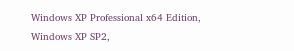Windows XP Professional x64 Edition, Windows XP SP2,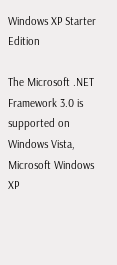Windows XP Starter Edition

The Microsoft .NET Framework 3.0 is supported on Windows Vista, Microsoft Windows XP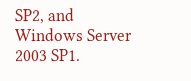SP2, and Windows Server 2003 SP1.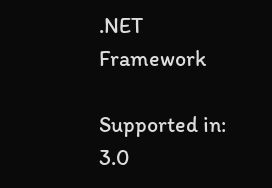.NET Framework

Supported in: 3.0